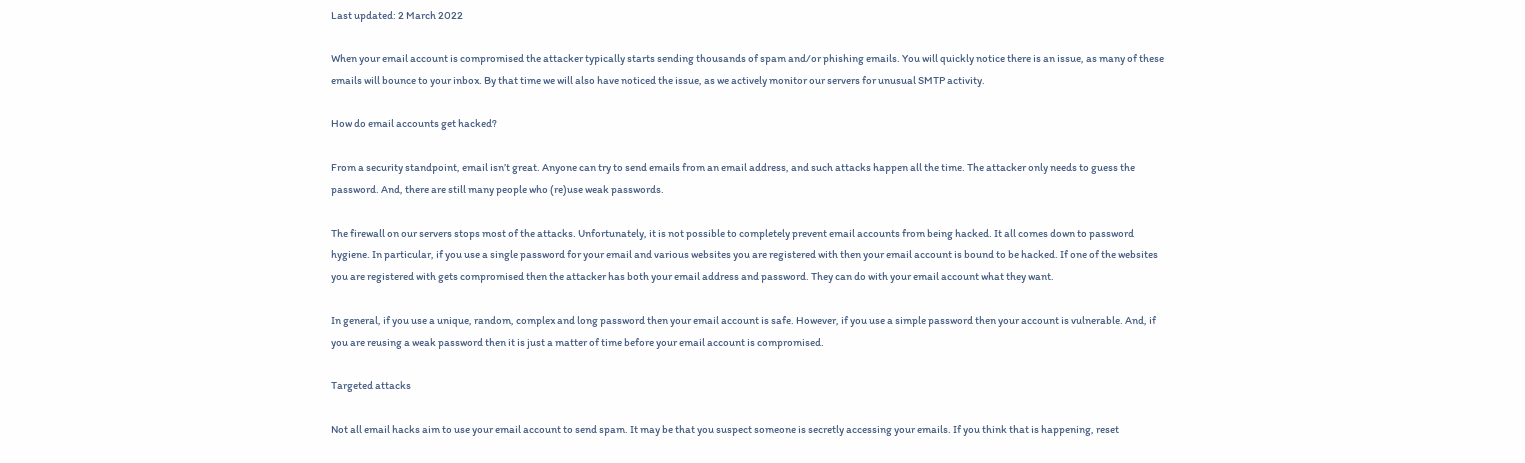Last updated: 2 March 2022

When your email account is compromised the attacker typically starts sending thousands of spam and/or phishing emails. You will quickly notice there is an issue, as many of these emails will bounce to your inbox. By that time we will also have noticed the issue, as we actively monitor our servers for unusual SMTP activity.

How do email accounts get hacked?

From a security standpoint, email isn’t great. Anyone can try to send emails from an email address, and such attacks happen all the time. The attacker only needs to guess the password. And, there are still many people who (re)use weak passwords.

The firewall on our servers stops most of the attacks. Unfortunately, it is not possible to completely prevent email accounts from being hacked. It all comes down to password hygiene. In particular, if you use a single password for your email and various websites you are registered with then your email account is bound to be hacked. If one of the websites you are registered with gets compromised then the attacker has both your email address and password. They can do with your email account what they want.

In general, if you use a unique, random, complex and long password then your email account is safe. However, if you use a simple password then your account is vulnerable. And, if you are reusing a weak password then it is just a matter of time before your email account is compromised.

Targeted attacks

Not all email hacks aim to use your email account to send spam. It may be that you suspect someone is secretly accessing your emails. If you think that is happening, reset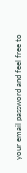your email password and feel free to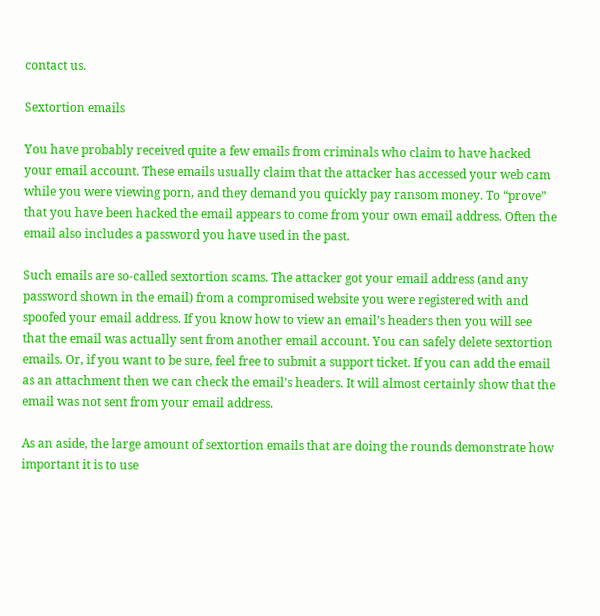contact us.

Sextortion emails

You have probably received quite a few emails from criminals who claim to have hacked your email account. These emails usually claim that the attacker has accessed your web cam while you were viewing porn, and they demand you quickly pay ransom money. To “prove” that you have been hacked the email appears to come from your own email address. Often the email also includes a password you have used in the past.

Such emails are so-called sextortion scams. The attacker got your email address (and any password shown in the email) from a compromised website you were registered with and spoofed your email address. If you know how to view an email’s headers then you will see that the email was actually sent from another email account. You can safely delete sextortion emails. Or, if you want to be sure, feel free to submit a support ticket. If you can add the email as an attachment then we can check the email’s headers. It will almost certainly show that the email was not sent from your email address.

As an aside, the large amount of sextortion emails that are doing the rounds demonstrate how important it is to use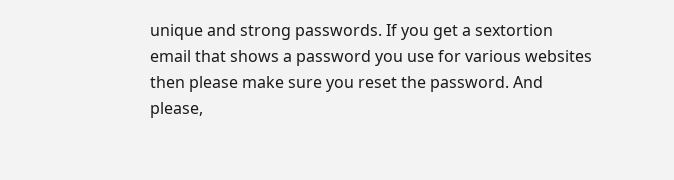unique and strong passwords. If you get a sextortion email that shows a password you use for various websites then please make sure you reset the password. And please,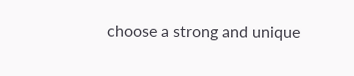choose a strong and unique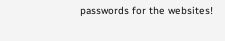passwords for the websites!